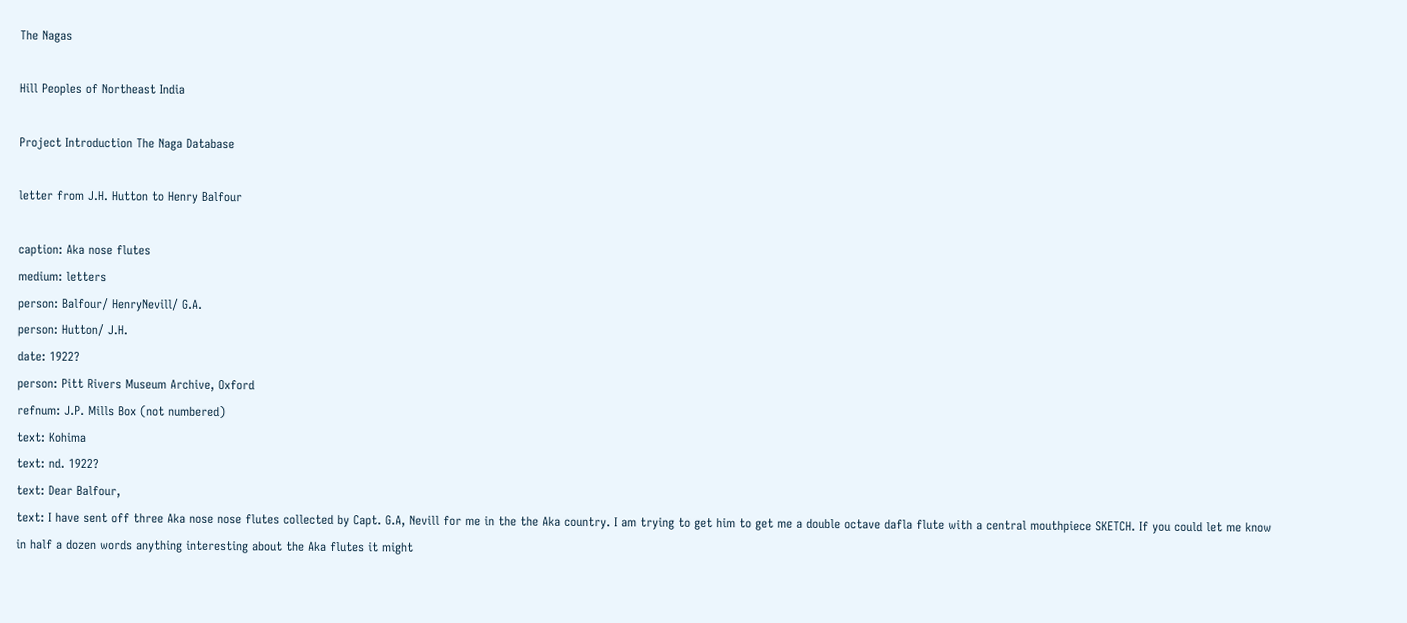The Nagas

Hill Peoples of Northeast India

Project Introduction The Naga Database

letter from J.H. Hutton to Henry Balfour

caption: Aka nose flutes
medium: letters
person: Balfour/ HenryNevill/ G.A.
person: Hutton/ J.H.
date: 1922?
person: Pitt Rivers Museum Archive, Oxford
refnum: J.P. Mills Box (not numbered)
text: Kohima
text: nd. 1922?
text: Dear Balfour,
text: I have sent off three Aka nose nose flutes collected by Capt. G.A, Nevill for me in the the Aka country. I am trying to get him to get me a double octave dafla flute with a central mouthpiece SKETCH. If you could let me know in half a dozen words anything interesting about the Aka flutes it might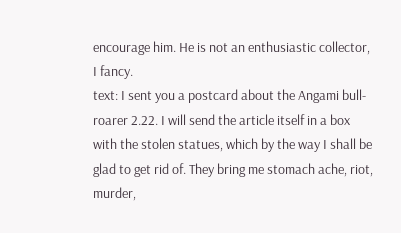encourage him. He is not an enthusiastic collector, I fancy.
text: I sent you a postcard about the Angami bull-roarer 2.22. I will send the article itself in a box with the stolen statues, which by the way I shall be glad to get rid of. They bring me stomach ache, riot, murder,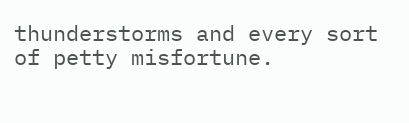thunderstorms and every sort of petty misfortune.